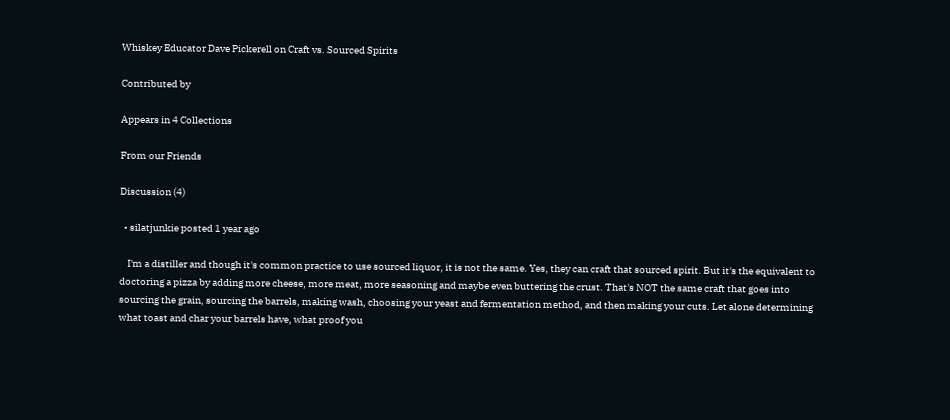Whiskey Educator Dave Pickerell on Craft vs. Sourced Spirits

Contributed by

Appears in 4 Collections

From our Friends

Discussion (4)

  • silatjunkie posted 1 year ago

    I'm a distiller and though it's common practice to use sourced liquor, it is not the same. Yes, they can craft that sourced spirit. But it's the equivalent to doctoring a pizza by adding more cheese, more meat, more seasoning and maybe even buttering the crust. That's NOT the same craft that goes into sourcing the grain, sourcing the barrels, making wash, choosing your yeast and fermentation method, and then making your cuts. Let alone determining what toast and char your barrels have, what proof you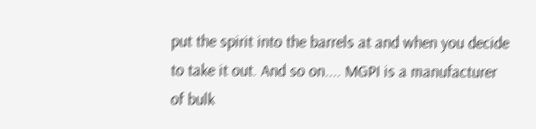put the spirit into the barrels at and when you decide to take it out. And so on.... MGPI is a manufacturer of bulk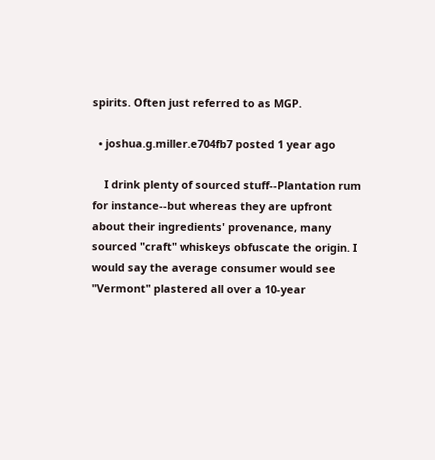spirits. Often just referred to as MGP.

  • joshua.g.miller.e704fb7 posted 1 year ago

    I drink plenty of sourced stuff--Plantation rum for instance--but whereas they are upfront about their ingredients' provenance, many sourced "craft" whiskeys obfuscate the origin. I would say the average consumer would see "Vermont" plastered all over a 10-year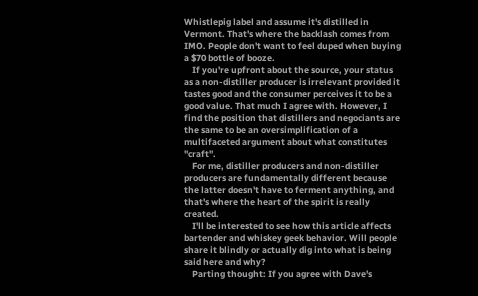Whistlepig label and assume it's distilled in Vermont. That's where the backlash comes from IMO. People don't want to feel duped when buying a $70 bottle of booze.
    If you're upfront about the source, your status as a non-distiller producer is irrelevant provided it tastes good and the consumer perceives it to be a good value. That much I agree with. However, I find the position that distillers and negociants are the same to be an oversimplification of a multifaceted argument about what constitutes "craft".
    For me, distiller producers and non-distiller producers are fundamentally different because the latter doesn't have to ferment anything, and that's where the heart of the spirit is really created.
    I'll be interested to see how this article affects bartender and whiskey geek behavior. Will people share it blindly or actually dig into what is being said here and why?
    Parting thought: If you agree with Dave's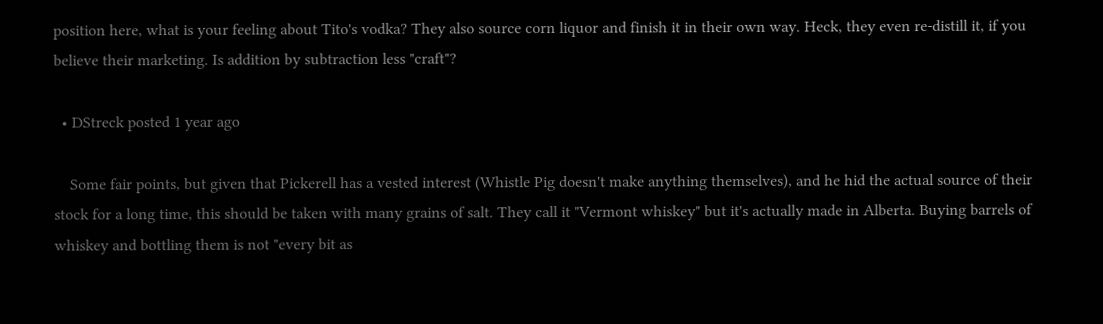position here, what is your feeling about Tito's vodka? They also source corn liquor and finish it in their own way. Heck, they even re-distill it, if you believe their marketing. Is addition by subtraction less "craft"?

  • DStreck posted 1 year ago

    Some fair points, but given that Pickerell has a vested interest (Whistle Pig doesn't make anything themselves), and he hid the actual source of their stock for a long time, this should be taken with many grains of salt. They call it "Vermont whiskey" but it's actually made in Alberta. Buying barrels of whiskey and bottling them is not "every bit as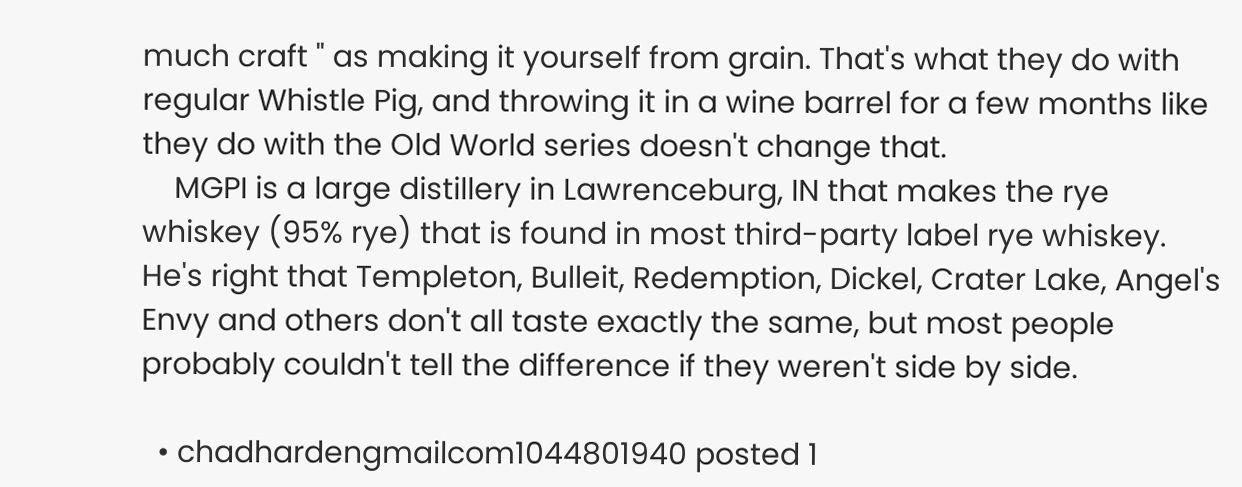much craft " as making it yourself from grain. That's what they do with regular Whistle Pig, and throwing it in a wine barrel for a few months like they do with the Old World series doesn't change that.
    MGPI is a large distillery in Lawrenceburg, IN that makes the rye whiskey (95% rye) that is found in most third-party label rye whiskey. He's right that Templeton, Bulleit, Redemption, Dickel, Crater Lake, Angel's Envy and others don't all taste exactly the same, but most people probably couldn't tell the difference if they weren't side by side.

  • chadhardengmailcom1044801940 posted 1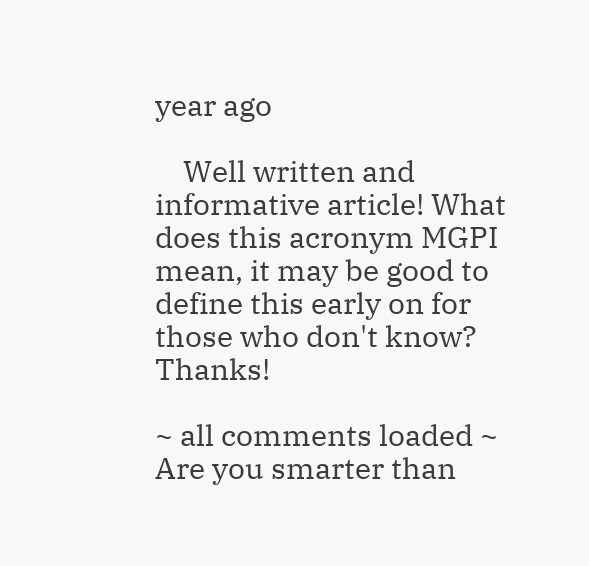year ago

    Well written and informative article! What does this acronym MGPI mean, it may be good to define this early on for those who don't know? Thanks!

~ all comments loaded ~
Are you smarter than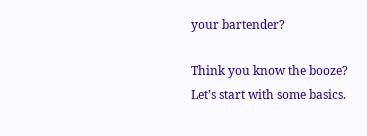your bartender?

Think you know the booze?
Let’s start with some basics.